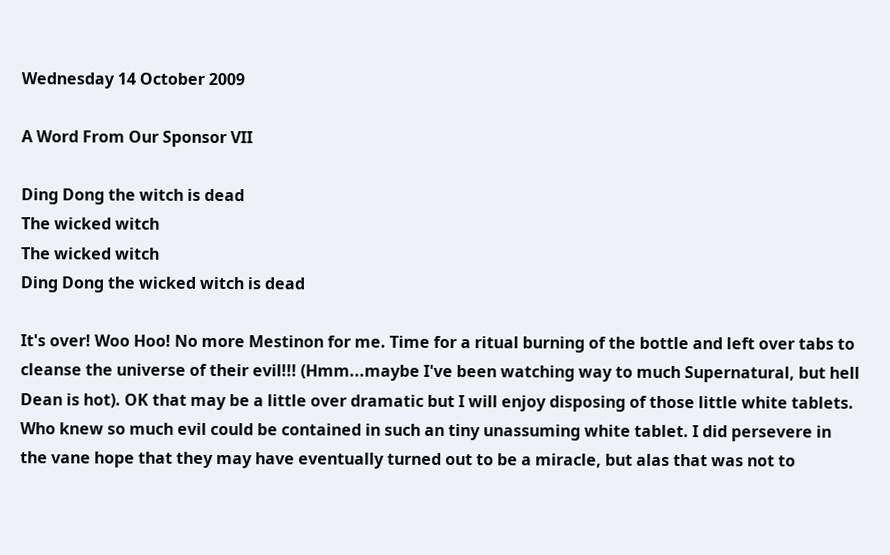Wednesday 14 October 2009

A Word From Our Sponsor VII

Ding Dong the witch is dead
The wicked witch
The wicked witch
Ding Dong the wicked witch is dead

It's over! Woo Hoo! No more Mestinon for me. Time for a ritual burning of the bottle and left over tabs to cleanse the universe of their evil!!! (Hmm...maybe I've been watching way to much Supernatural, but hell Dean is hot). OK that may be a little over dramatic but I will enjoy disposing of those little white tablets. Who knew so much evil could be contained in such an tiny unassuming white tablet. I did persevere in the vane hope that they may have eventually turned out to be a miracle, but alas that was not to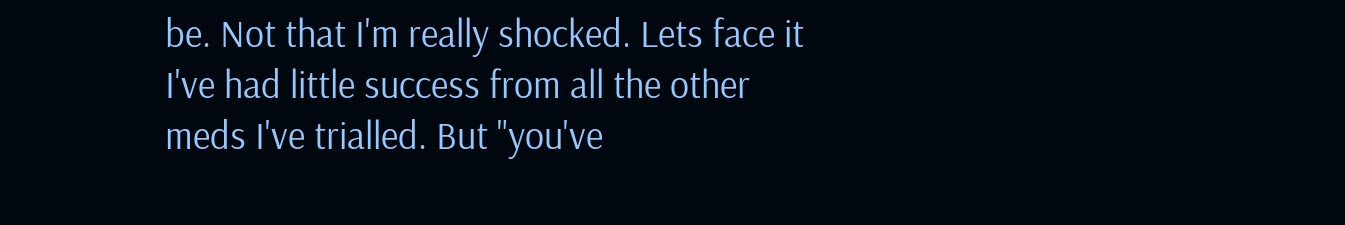be. Not that I'm really shocked. Lets face it I've had little success from all the other meds I've trialled. But "you've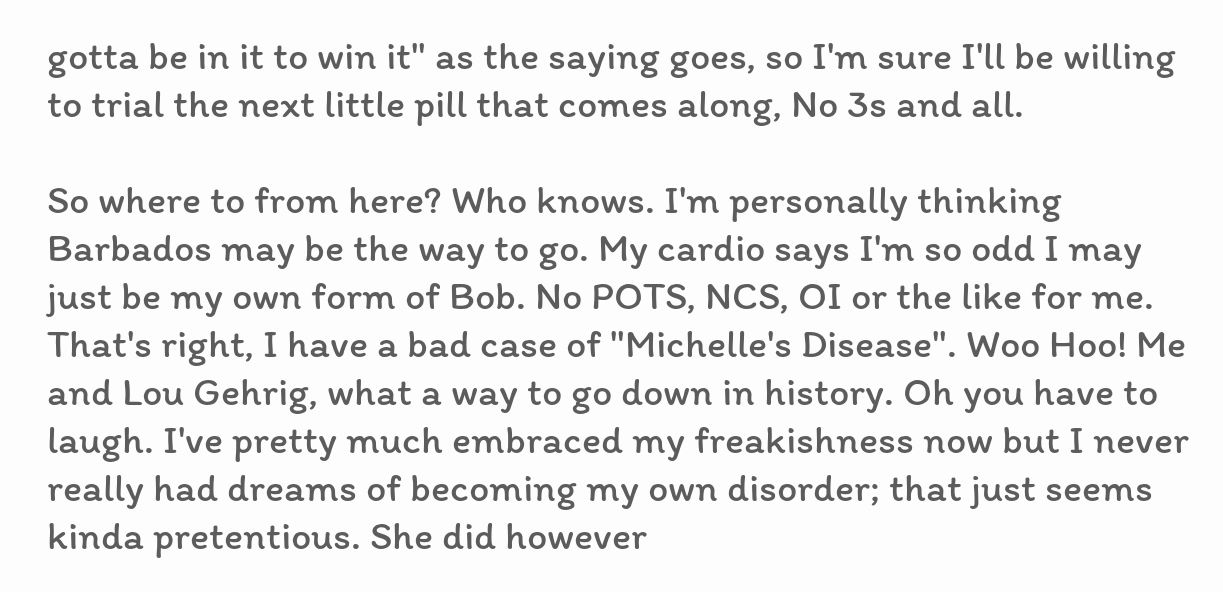gotta be in it to win it" as the saying goes, so I'm sure I'll be willing to trial the next little pill that comes along, No 3s and all.

So where to from here? Who knows. I'm personally thinking Barbados may be the way to go. My cardio says I'm so odd I may just be my own form of Bob. No POTS, NCS, OI or the like for me. That's right, I have a bad case of "Michelle's Disease". Woo Hoo! Me and Lou Gehrig, what a way to go down in history. Oh you have to laugh. I've pretty much embraced my freakishness now but I never really had dreams of becoming my own disorder; that just seems kinda pretentious. She did however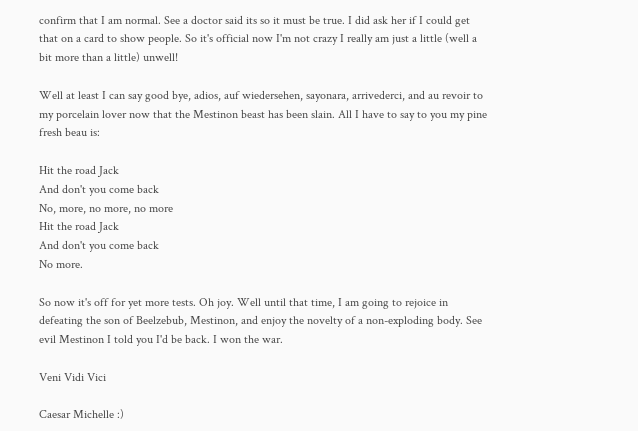confirm that I am normal. See a doctor said its so it must be true. I did ask her if I could get that on a card to show people. So it's official now I'm not crazy I really am just a little (well a bit more than a little) unwell!

Well at least I can say good bye, adios, auf wiedersehen, sayonara, arrivederci, and au revoir to my porcelain lover now that the Mestinon beast has been slain. All I have to say to you my pine fresh beau is:

Hit the road Jack
And don't you come back
No, more, no more, no more
Hit the road Jack
And don't you come back
No more.

So now it's off for yet more tests. Oh joy. Well until that time, I am going to rejoice in defeating the son of Beelzebub, Mestinon, and enjoy the novelty of a non-exploding body. See evil Mestinon I told you I'd be back. I won the war.

Veni Vidi Vici

Caesar Michelle :)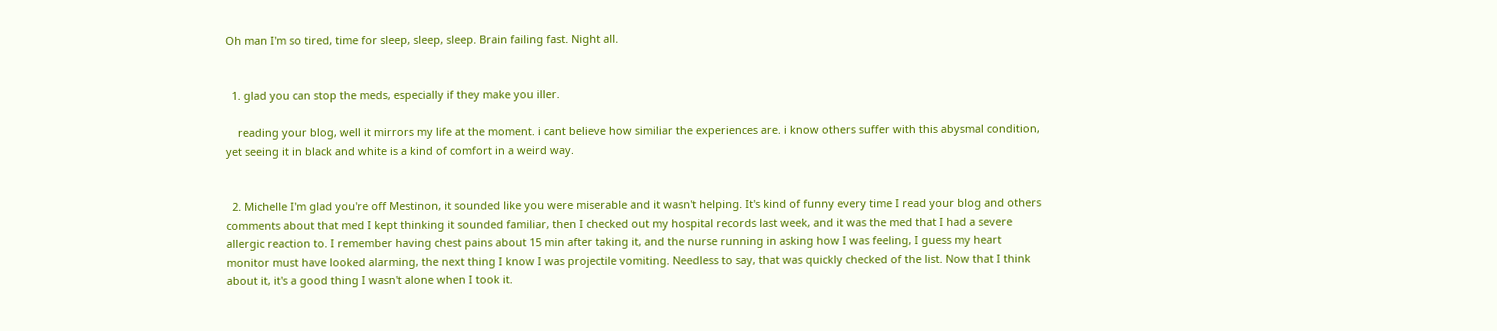Oh man I'm so tired, time for sleep, sleep, sleep. Brain failing fast. Night all.


  1. glad you can stop the meds, especially if they make you iller.

    reading your blog, well it mirrors my life at the moment. i cant believe how similiar the experiences are. i know others suffer with this abysmal condition, yet seeing it in black and white is a kind of comfort in a weird way.


  2. Michelle I'm glad you're off Mestinon, it sounded like you were miserable and it wasn't helping. It's kind of funny every time I read your blog and others comments about that med I kept thinking it sounded familiar, then I checked out my hospital records last week, and it was the med that I had a severe allergic reaction to. I remember having chest pains about 15 min after taking it, and the nurse running in asking how I was feeling, I guess my heart monitor must have looked alarming, the next thing I know I was projectile vomiting. Needless to say, that was quickly checked of the list. Now that I think about it, it's a good thing I wasn't alone when I took it.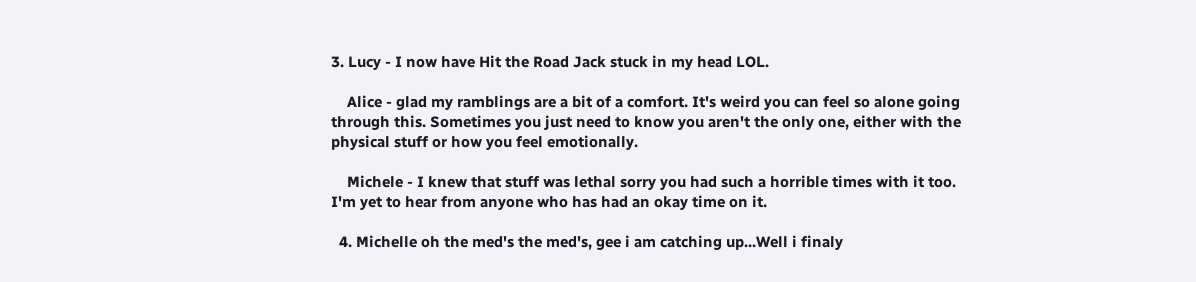3. Lucy - I now have Hit the Road Jack stuck in my head LOL.

    Alice - glad my ramblings are a bit of a comfort. It's weird you can feel so alone going through this. Sometimes you just need to know you aren't the only one, either with the physical stuff or how you feel emotionally.

    Michele - I knew that stuff was lethal sorry you had such a horrible times with it too. I'm yet to hear from anyone who has had an okay time on it.

  4. Michelle oh the med's the med's, gee i am catching up...Well i finaly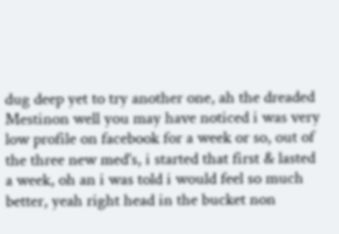dug deep yet to try another one, ah the dreaded Mestinon well you may have noticed i was very low profile on facebook for a week or so, out of the three new med's, i started that first & lasted a week, oh an i was told i would feel so much better, yeah right head in the bucket non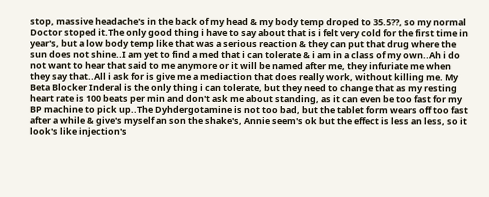stop, massive headache's in the back of my head & my body temp droped to 35.5??, so my normal Doctor stoped it.The only good thing i have to say about that is i felt very cold for the first time in year's, but a low body temp like that was a serious reaction & they can put that drug where the sun does not shine..I am yet to find a med that i can tolerate & i am in a class of my own..Ah i do not want to hear that said to me anymore or it will be named after me, they infuriate me when they say that..All i ask for is give me a mediaction that does really work, without killing me. My Beta Blocker Inderal is the only thing i can tolerate, but they need to change that as my resting heart rate is 100 beats per min and don't ask me about standing, as it can even be too fast for my BP machine to pick up..The Dyhdergotamine is not too bad, but the tablet form wears off too fast after a while & give's myself an son the shake's, Annie seem's ok but the effect is less an less, so it look's like injection's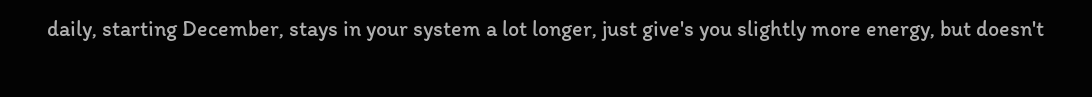daily, starting December, stays in your system a lot longer, just give's you slightly more energy, but doesn't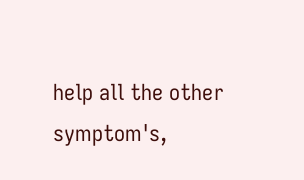help all the other symptom's,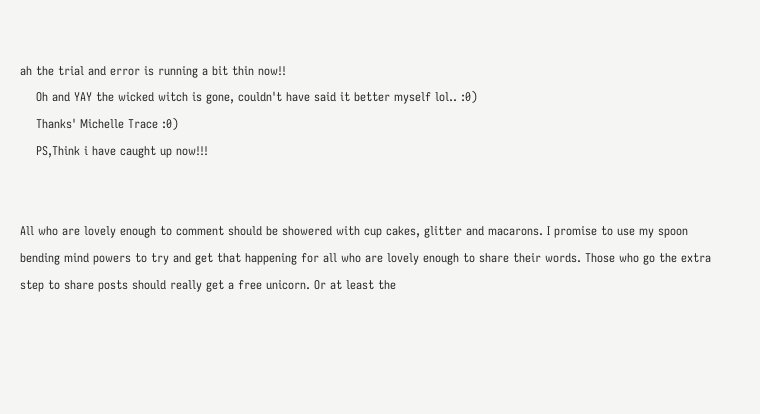ah the trial and error is running a bit thin now!!
    Oh and YAY the wicked witch is gone, couldn't have said it better myself lol.. :0)
    Thanks' Michelle Trace :0)
    PS,Think i have caught up now!!!


All who are lovely enough to comment should be showered with cup cakes, glitter and macarons. I promise to use my spoon bending mind powers to try and get that happening for all who are lovely enough to share their words. Those who go the extra step to share posts should really get a free unicorn. Or at least the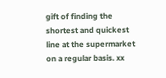gift of finding the shortest and quickest line at the supermarket on a regular basis. xx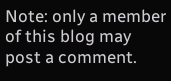Note: only a member of this blog may post a comment.